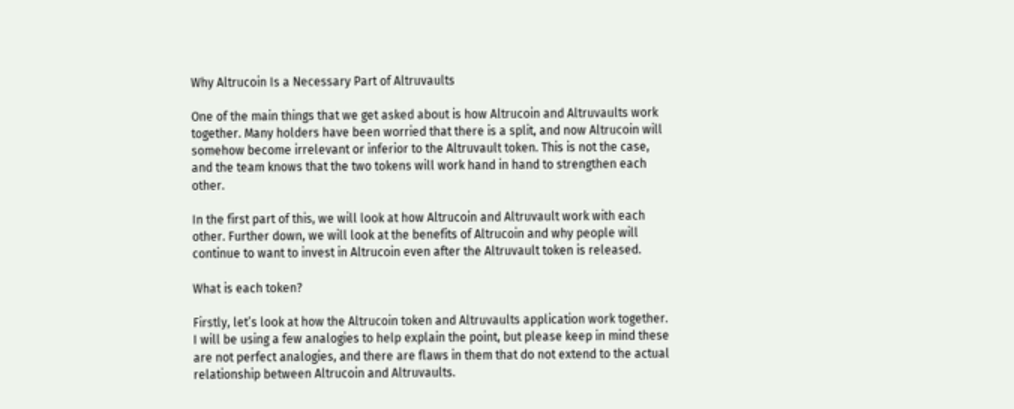Why Altrucoin Is a Necessary Part of Altruvaults

One of the main things that we get asked about is how Altrucoin and Altruvaults work together. Many holders have been worried that there is a split, and now Altrucoin will somehow become irrelevant or inferior to the Altruvault token. This is not the case, and the team knows that the two tokens will work hand in hand to strengthen each other.

In the first part of this, we will look at how Altrucoin and Altruvault work with each other. Further down, we will look at the benefits of Altrucoin and why people will continue to want to invest in Altrucoin even after the Altruvault token is released.

What is each token?

Firstly, let’s look at how the Altrucoin token and Altruvaults application work together. I will be using a few analogies to help explain the point, but please keep in mind these are not perfect analogies, and there are flaws in them that do not extend to the actual relationship between Altrucoin and Altruvaults.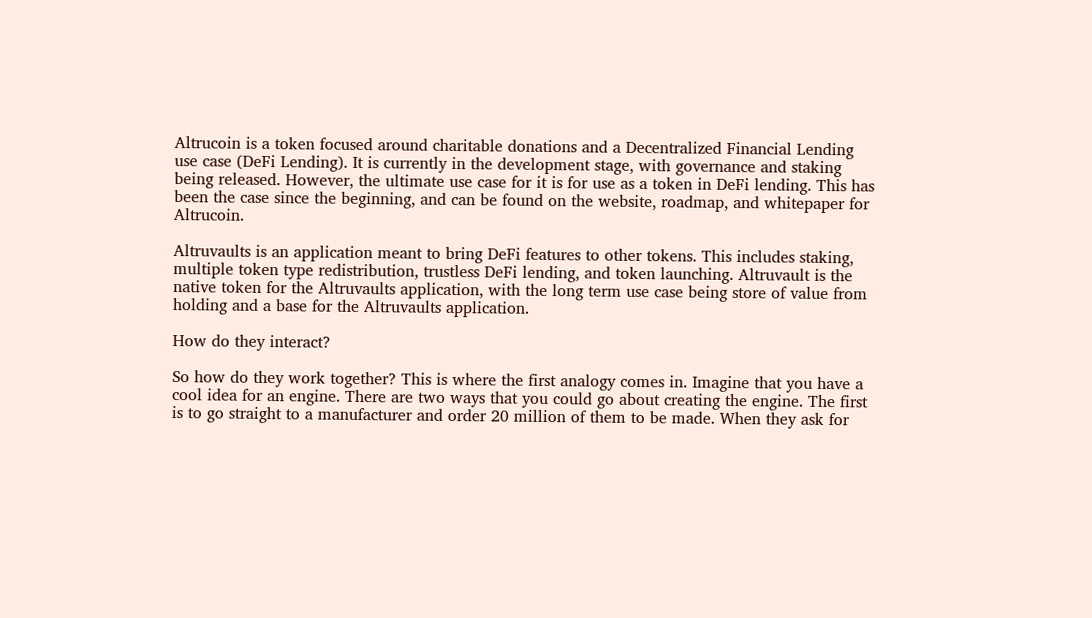Altrucoin is a token focused around charitable donations and a Decentralized Financial Lending use case (DeFi Lending). It is currently in the development stage, with governance and staking being released. However, the ultimate use case for it is for use as a token in DeFi lending. This has been the case since the beginning, and can be found on the website, roadmap, and whitepaper for Altrucoin.

Altruvaults is an application meant to bring DeFi features to other tokens. This includes staking, multiple token type redistribution, trustless DeFi lending, and token launching. Altruvault is the native token for the Altruvaults application, with the long term use case being store of value from holding and a base for the Altruvaults application.

How do they interact?

So how do they work together? This is where the first analogy comes in. Imagine that you have a cool idea for an engine. There are two ways that you could go about creating the engine. The first is to go straight to a manufacturer and order 20 million of them to be made. When they ask for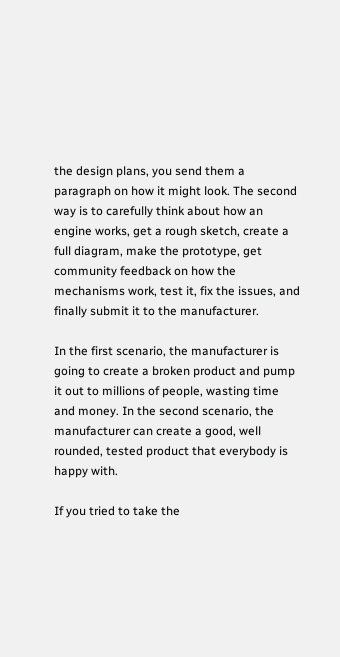the design plans, you send them a paragraph on how it might look. The second way is to carefully think about how an engine works, get a rough sketch, create a full diagram, make the prototype, get community feedback on how the mechanisms work, test it, fix the issues, and finally submit it to the manufacturer.

In the first scenario, the manufacturer is going to create a broken product and pump it out to millions of people, wasting time and money. In the second scenario, the manufacturer can create a good, well rounded, tested product that everybody is happy with.

If you tried to take the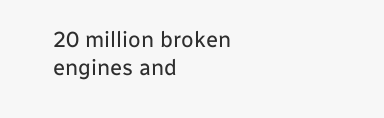20 million broken engines and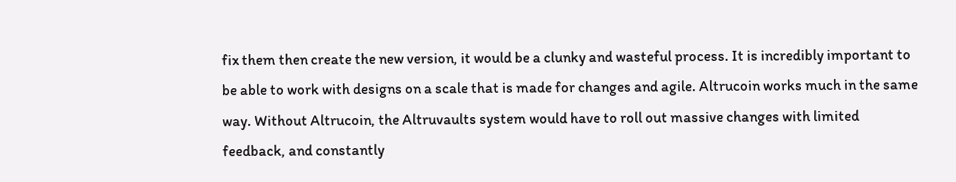fix them then create the new version, it would be a clunky and wasteful process. It is incredibly important to be able to work with designs on a scale that is made for changes and agile. Altrucoin works much in the same way. Without Altrucoin, the Altruvaults system would have to roll out massive changes with limited feedback, and constantly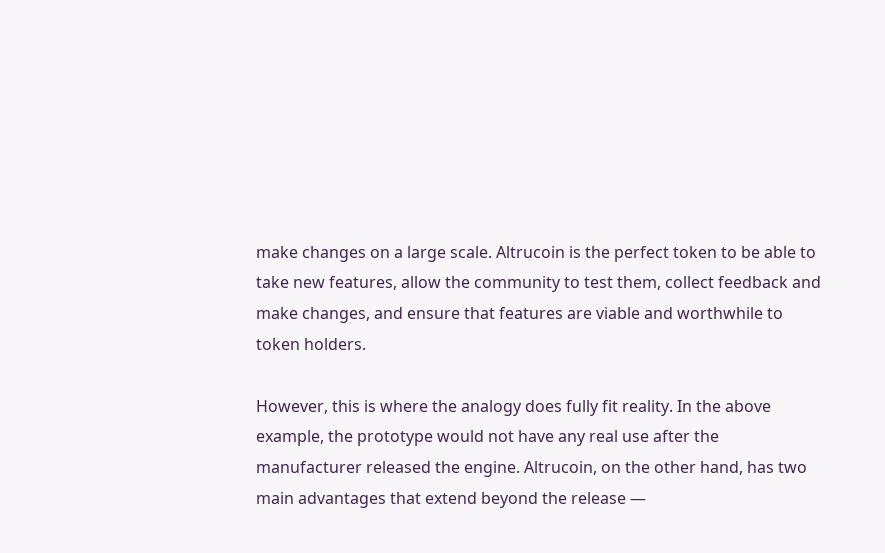make changes on a large scale. Altrucoin is the perfect token to be able to take new features, allow the community to test them, collect feedback and make changes, and ensure that features are viable and worthwhile to token holders.

However, this is where the analogy does fully fit reality. In the above example, the prototype would not have any real use after the manufacturer released the engine. Altrucoin, on the other hand, has two main advantages that extend beyond the release —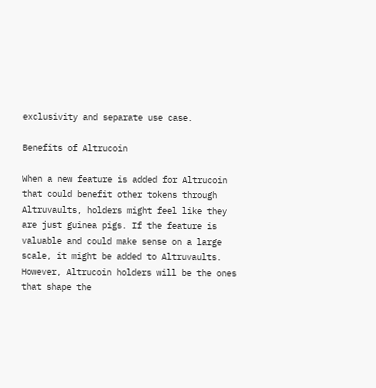exclusivity and separate use case.

Benefits of Altrucoin

When a new feature is added for Altrucoin that could benefit other tokens through Altruvaults, holders might feel like they are just guinea pigs. If the feature is valuable and could make sense on a large scale, it might be added to Altruvaults. However, Altrucoin holders will be the ones that shape the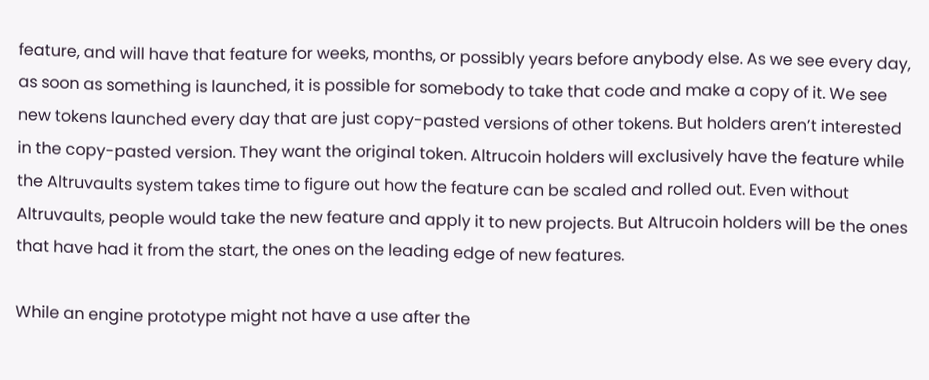feature, and will have that feature for weeks, months, or possibly years before anybody else. As we see every day, as soon as something is launched, it is possible for somebody to take that code and make a copy of it. We see new tokens launched every day that are just copy-pasted versions of other tokens. But holders aren’t interested in the copy-pasted version. They want the original token. Altrucoin holders will exclusively have the feature while the Altruvaults system takes time to figure out how the feature can be scaled and rolled out. Even without Altruvaults, people would take the new feature and apply it to new projects. But Altrucoin holders will be the ones that have had it from the start, the ones on the leading edge of new features.

While an engine prototype might not have a use after the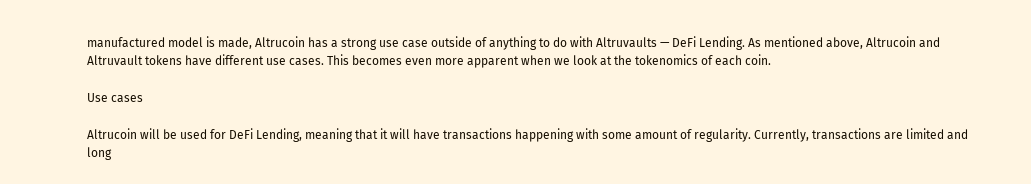manufactured model is made, Altrucoin has a strong use case outside of anything to do with Altruvaults — DeFi Lending. As mentioned above, Altrucoin and Altruvault tokens have different use cases. This becomes even more apparent when we look at the tokenomics of each coin.

Use cases

Altrucoin will be used for DeFi Lending, meaning that it will have transactions happening with some amount of regularity. Currently, transactions are limited and long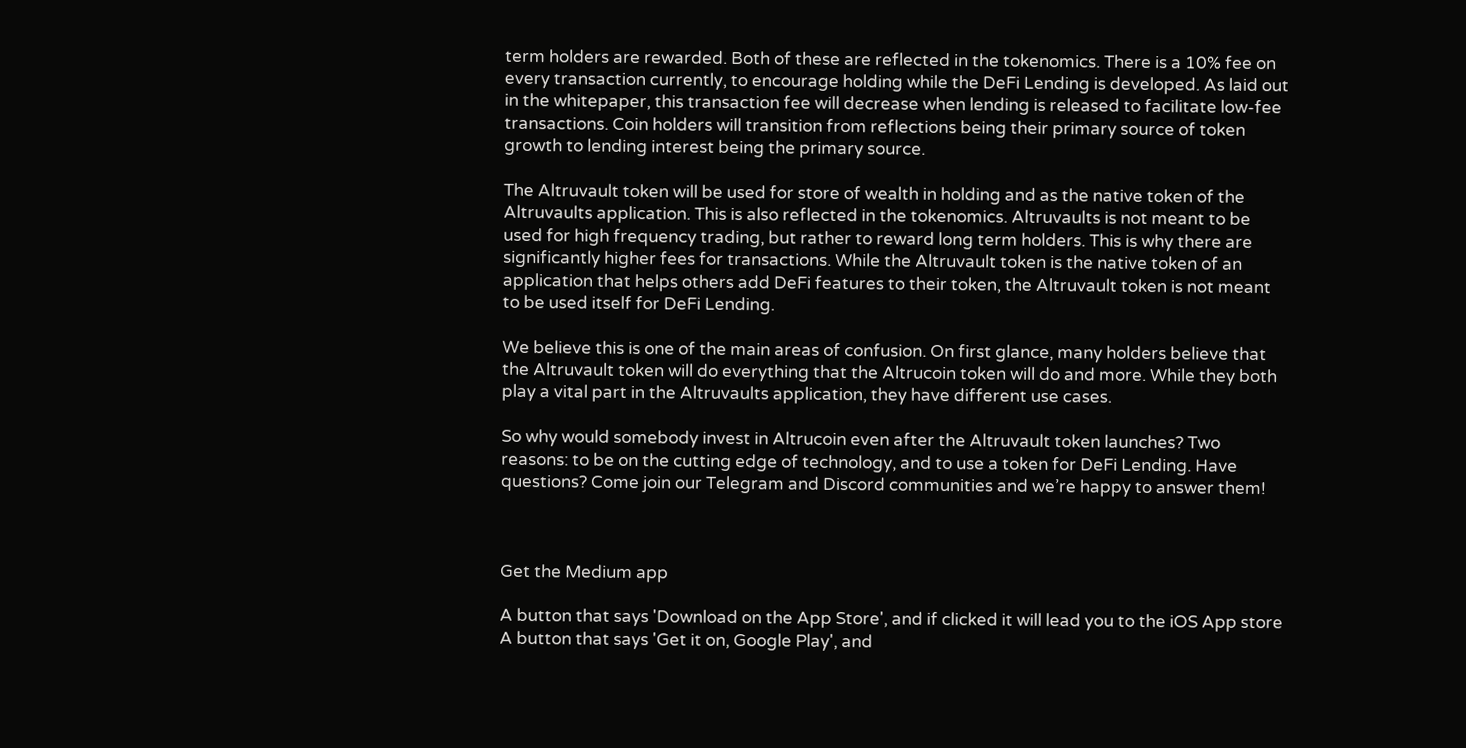term holders are rewarded. Both of these are reflected in the tokenomics. There is a 10% fee on every transaction currently, to encourage holding while the DeFi Lending is developed. As laid out in the whitepaper, this transaction fee will decrease when lending is released to facilitate low-fee transactions. Coin holders will transition from reflections being their primary source of token growth to lending interest being the primary source.

The Altruvault token will be used for store of wealth in holding and as the native token of the Altruvaults application. This is also reflected in the tokenomics. Altruvaults is not meant to be used for high frequency trading, but rather to reward long term holders. This is why there are significantly higher fees for transactions. While the Altruvault token is the native token of an application that helps others add DeFi features to their token, the Altruvault token is not meant to be used itself for DeFi Lending.

We believe this is one of the main areas of confusion. On first glance, many holders believe that the Altruvault token will do everything that the Altrucoin token will do and more. While they both play a vital part in the Altruvaults application, they have different use cases.

So why would somebody invest in Altrucoin even after the Altruvault token launches? Two reasons: to be on the cutting edge of technology, and to use a token for DeFi Lending. Have questions? Come join our Telegram and Discord communities and we’re happy to answer them!



Get the Medium app

A button that says 'Download on the App Store', and if clicked it will lead you to the iOS App store
A button that says 'Get it on, Google Play', and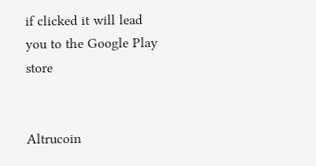if clicked it will lead you to the Google Play store


Altrucoin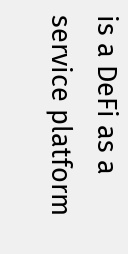is a DeFi as a service platform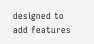designed to add features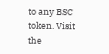to any BSC token. Visit the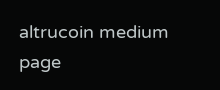altrucoin medium page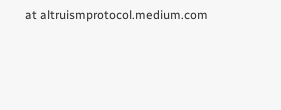at altruismprotocol.medium.com